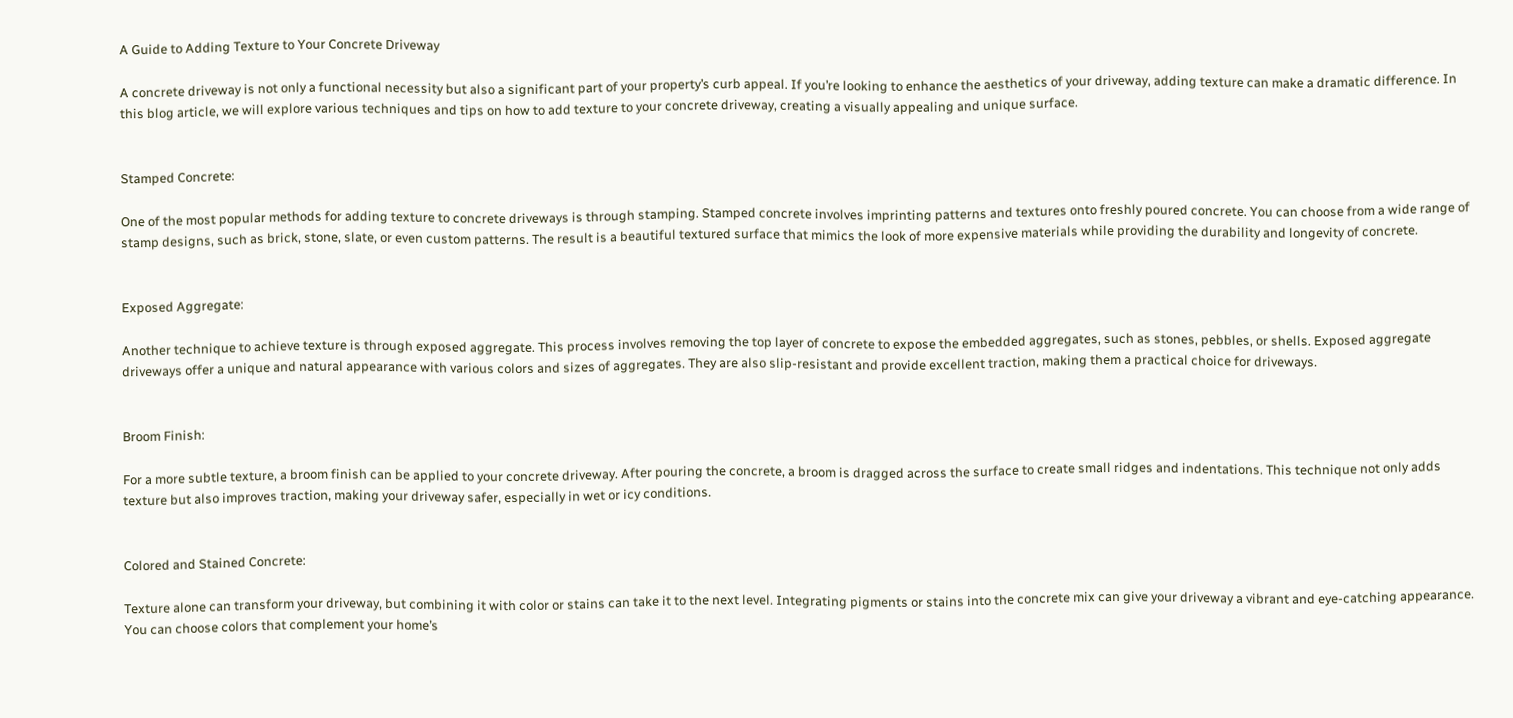A Guide to Adding Texture to Your Concrete Driveway

A concrete driveway is not only a functional necessity but also a significant part of your property’s curb appeal. If you’re looking to enhance the aesthetics of your driveway, adding texture can make a dramatic difference. In this blog article, we will explore various techniques and tips on how to add texture to your concrete driveway, creating a visually appealing and unique surface.


Stamped Concrete:

One of the most popular methods for adding texture to concrete driveways is through stamping. Stamped concrete involves imprinting patterns and textures onto freshly poured concrete. You can choose from a wide range of stamp designs, such as brick, stone, slate, or even custom patterns. The result is a beautiful textured surface that mimics the look of more expensive materials while providing the durability and longevity of concrete.


Exposed Aggregate:

Another technique to achieve texture is through exposed aggregate. This process involves removing the top layer of concrete to expose the embedded aggregates, such as stones, pebbles, or shells. Exposed aggregate driveways offer a unique and natural appearance with various colors and sizes of aggregates. They are also slip-resistant and provide excellent traction, making them a practical choice for driveways.


Broom Finish:

For a more subtle texture, a broom finish can be applied to your concrete driveway. After pouring the concrete, a broom is dragged across the surface to create small ridges and indentations. This technique not only adds texture but also improves traction, making your driveway safer, especially in wet or icy conditions.


Colored and Stained Concrete:

Texture alone can transform your driveway, but combining it with color or stains can take it to the next level. Integrating pigments or stains into the concrete mix can give your driveway a vibrant and eye-catching appearance. You can choose colors that complement your home’s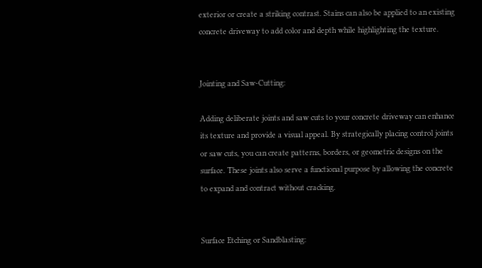exterior or create a striking contrast. Stains can also be applied to an existing concrete driveway to add color and depth while highlighting the texture.


Jointing and Saw-Cutting:

Adding deliberate joints and saw cuts to your concrete driveway can enhance its texture and provide a visual appeal. By strategically placing control joints or saw cuts, you can create patterns, borders, or geometric designs on the surface. These joints also serve a functional purpose by allowing the concrete to expand and contract without cracking.


Surface Etching or Sandblasting: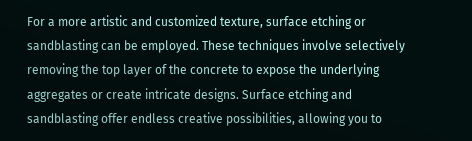For a more artistic and customized texture, surface etching or sandblasting can be employed. These techniques involve selectively removing the top layer of the concrete to expose the underlying aggregates or create intricate designs. Surface etching and sandblasting offer endless creative possibilities, allowing you to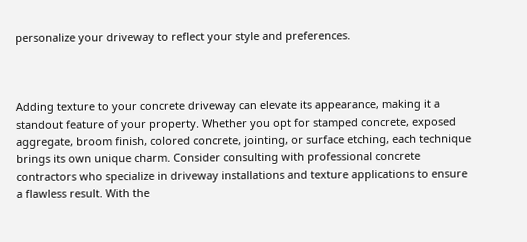personalize your driveway to reflect your style and preferences.



Adding texture to your concrete driveway can elevate its appearance, making it a standout feature of your property. Whether you opt for stamped concrete, exposed aggregate, broom finish, colored concrete, jointing, or surface etching, each technique brings its own unique charm. Consider consulting with professional concrete contractors who specialize in driveway installations and texture applications to ensure a flawless result. With the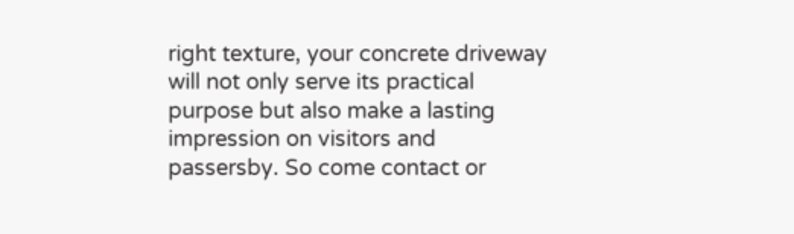right texture, your concrete driveway will not only serve its practical purpose but also make a lasting impression on visitors and passersby. So come contact or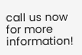call us now for more information!